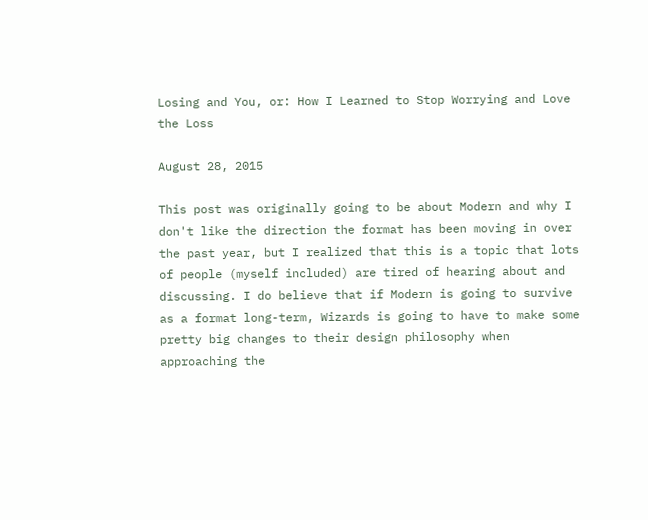Losing and You, or: How I Learned to Stop Worrying and Love the Loss

August 28, 2015

This post was originally going to be about Modern and why I don't like the direction the format has been moving in over the past year, but I realized that this is a topic that lots of people (myself included) are tired of hearing about and discussing. I do believe that if Modern is going to survive as a format long-term, Wizards is going to have to make some pretty big changes to their design philosophy when approaching the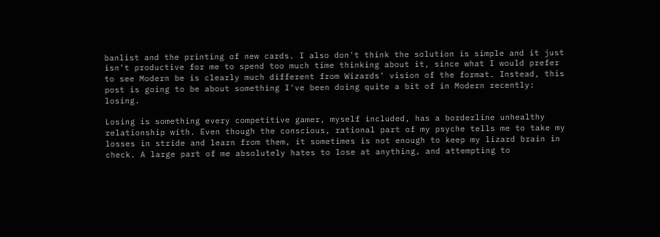banlist and the printing of new cards. I also don't think the solution is simple and it just isn't productive for me to spend too much time thinking about it, since what I would prefer to see Modern be is clearly much different from Wizards' vision of the format. Instead, this post is going to be about something I've been doing quite a bit of in Modern recently: losing.

Losing is something every competitive gamer, myself included, has a borderline unhealthy relationship with. Even though the conscious, rational part of my psyche tells me to take my losses in stride and learn from them, it sometimes is not enough to keep my lizard brain in check. A large part of me absolutely hates to lose at anything, and attempting to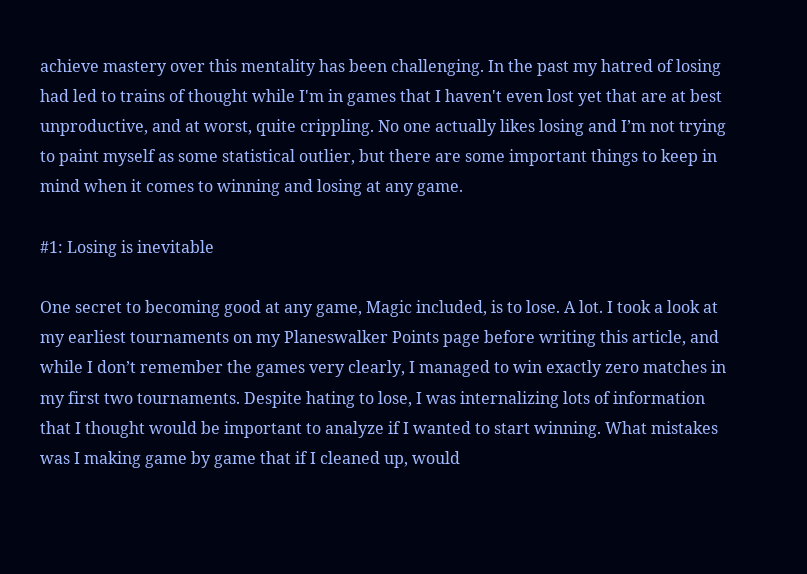achieve mastery over this mentality has been challenging. In the past my hatred of losing had led to trains of thought while I'm in games that I haven't even lost yet that are at best unproductive, and at worst, quite crippling. No one actually likes losing and I’m not trying to paint myself as some statistical outlier, but there are some important things to keep in mind when it comes to winning and losing at any game.

#1: Losing is inevitable

One secret to becoming good at any game, Magic included, is to lose. A lot. I took a look at my earliest tournaments on my Planeswalker Points page before writing this article, and while I don’t remember the games very clearly, I managed to win exactly zero matches in my first two tournaments. Despite hating to lose, I was internalizing lots of information that I thought would be important to analyze if I wanted to start winning. What mistakes was I making game by game that if I cleaned up, would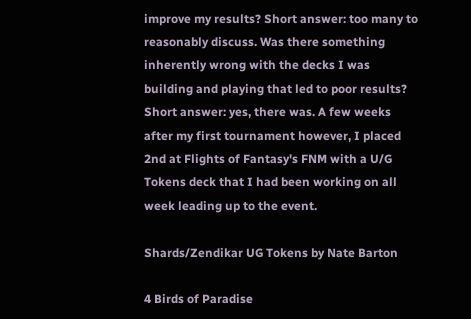improve my results? Short answer: too many to reasonably discuss. Was there something inherently wrong with the decks I was building and playing that led to poor results? Short answer: yes, there was. A few weeks after my first tournament however, I placed 2nd at Flights of Fantasy's FNM with a U/G Tokens deck that I had been working on all week leading up to the event.

Shards/Zendikar UG Tokens by Nate Barton

4 Birds of Paradise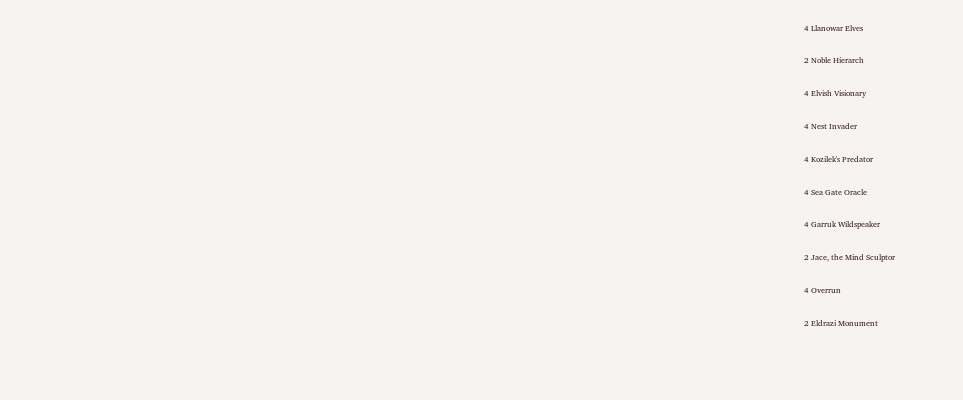4 Llanowar Elves

2 Noble Hierarch

4 Elvish Visionary

4 Nest Invader

4 Kozilek's Predator

4 Sea Gate Oracle

4 Garruk Wildspeaker

2 Jace, the Mind Sculptor

4 Overrun

2 Eldrazi Monument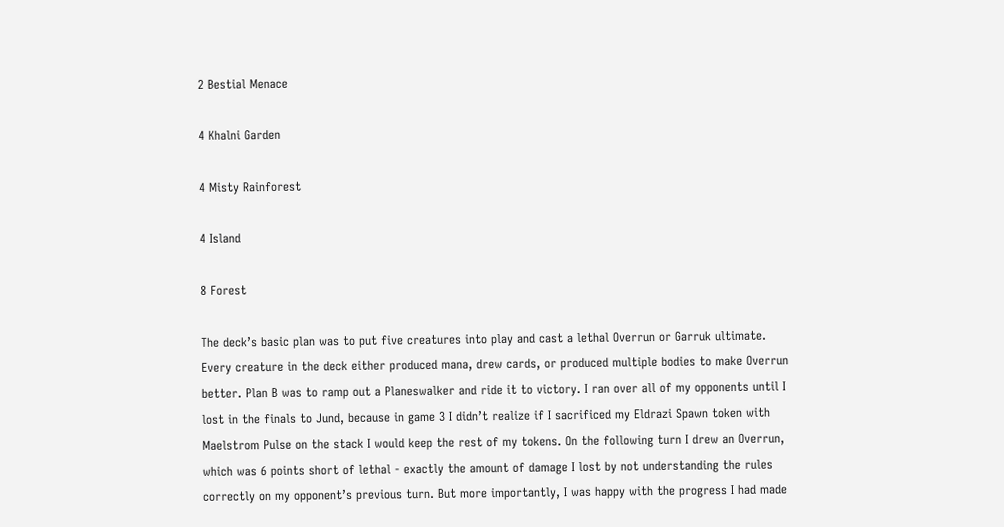2 Bestial Menace

4 Khalni Garden

4 Misty Rainforest

4 Island

8 Forest

The deck’s basic plan was to put five creatures into play and cast a lethal Overrun or Garruk ultimate. Every creature in the deck either produced mana, drew cards, or produced multiple bodies to make Overrun better. Plan B was to ramp out a Planeswalker and ride it to victory. I ran over all of my opponents until I lost in the finals to Jund, because in game 3 I didn’t realize if I sacrificed my Eldrazi Spawn token with Maelstrom Pulse on the stack I would keep the rest of my tokens. On the following turn I drew an Overrun, which was 6 points short of lethal - exactly the amount of damage I lost by not understanding the rules correctly on my opponent’s previous turn. But more importantly, I was happy with the progress I had made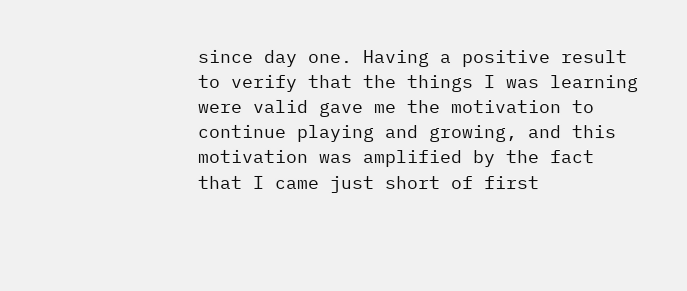since day one. Having a positive result to verify that the things I was learning were valid gave me the motivation to continue playing and growing, and this motivation was amplified by the fact that I came just short of first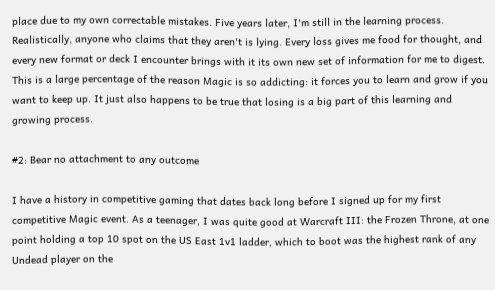place due to my own correctable mistakes. Five years later, I'm still in the learning process. Realistically, anyone who claims that they aren't is lying. Every loss gives me food for thought, and every new format or deck I encounter brings with it its own new set of information for me to digest. This is a large percentage of the reason Magic is so addicting: it forces you to learn and grow if you want to keep up. It just also happens to be true that losing is a big part of this learning and growing process.

#2: Bear no attachment to any outcome

I have a history in competitive gaming that dates back long before I signed up for my first competitive Magic event. As a teenager, I was quite good at Warcraft III: the Frozen Throne, at one point holding a top 10 spot on the US East 1v1 ladder, which to boot was the highest rank of any Undead player on the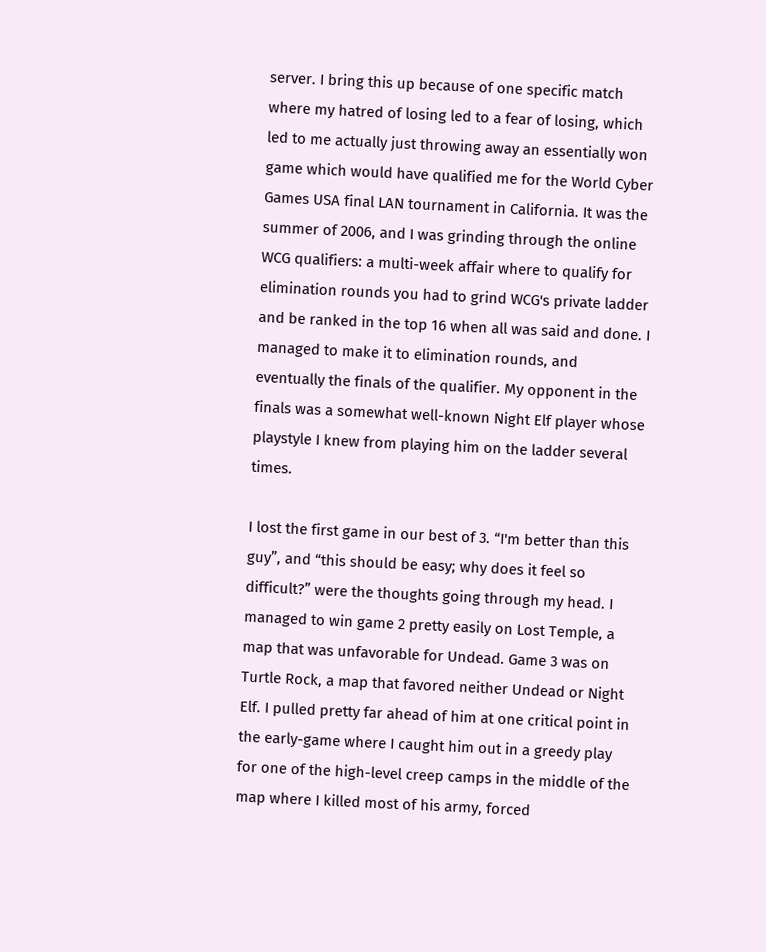server. I bring this up because of one specific match where my hatred of losing led to a fear of losing, which led to me actually just throwing away an essentially won game which would have qualified me for the World Cyber Games USA final LAN tournament in California. It was the summer of 2006, and I was grinding through the online WCG qualifiers: a multi-week affair where to qualify for elimination rounds you had to grind WCG's private ladder and be ranked in the top 16 when all was said and done. I managed to make it to elimination rounds, and eventually the finals of the qualifier. My opponent in the finals was a somewhat well-known Night Elf player whose playstyle I knew from playing him on the ladder several times.

I lost the first game in our best of 3. “I'm better than this guy”, and “this should be easy; why does it feel so difficult?” were the thoughts going through my head. I managed to win game 2 pretty easily on Lost Temple, a map that was unfavorable for Undead. Game 3 was on Turtle Rock, a map that favored neither Undead or Night Elf. I pulled pretty far ahead of him at one critical point in the early-game where I caught him out in a greedy play for one of the high-level creep camps in the middle of the map where I killed most of his army, forced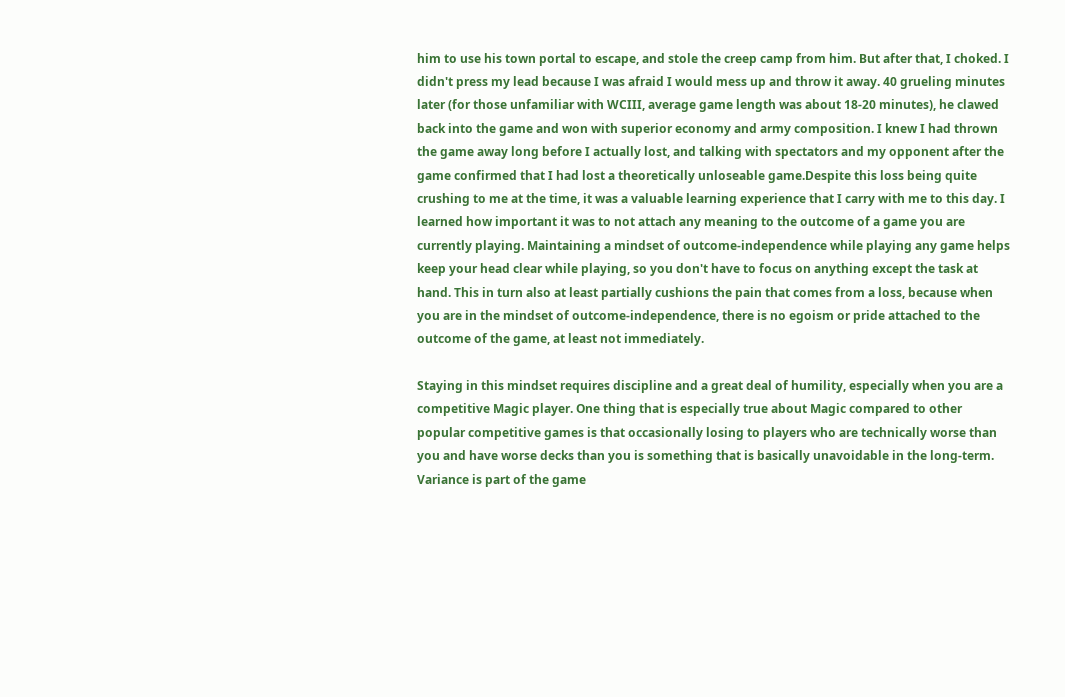him to use his town portal to escape, and stole the creep camp from him. But after that, I choked. I didn't press my lead because I was afraid I would mess up and throw it away. 40 grueling minutes later (for those unfamiliar with WCIII, average game length was about 18-20 minutes), he clawed back into the game and won with superior economy and army composition. I knew I had thrown the game away long before I actually lost, and talking with spectators and my opponent after the game confirmed that I had lost a theoretically unloseable game.Despite this loss being quite crushing to me at the time, it was a valuable learning experience that I carry with me to this day. I learned how important it was to not attach any meaning to the outcome of a game you are currently playing. Maintaining a mindset of outcome-independence while playing any game helps keep your head clear while playing, so you don't have to focus on anything except the task at hand. This in turn also at least partially cushions the pain that comes from a loss, because when you are in the mindset of outcome-independence, there is no egoism or pride attached to the outcome of the game, at least not immediately.

Staying in this mindset requires discipline and a great deal of humility, especially when you are a competitive Magic player. One thing that is especially true about Magic compared to other popular competitive games is that occasionally losing to players who are technically worse than you and have worse decks than you is something that is basically unavoidable in the long-term. Variance is part of the game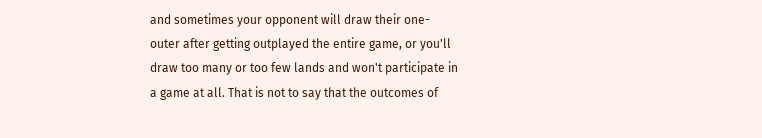and sometimes your opponent will draw their one-outer after getting outplayed the entire game, or you'll draw too many or too few lands and won't participate in a game at all. That is not to say that the outcomes of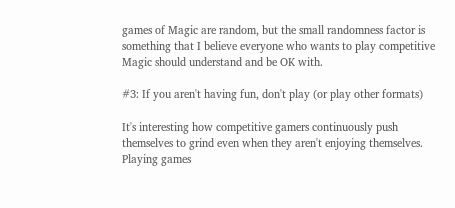games of Magic are random, but the small randomness factor is something that I believe everyone who wants to play competitive Magic should understand and be OK with.

#3: If you aren't having fun, don't play (or play other formats)

It's interesting how competitive gamers continuously push themselves to grind even when they aren't enjoying themselves. Playing games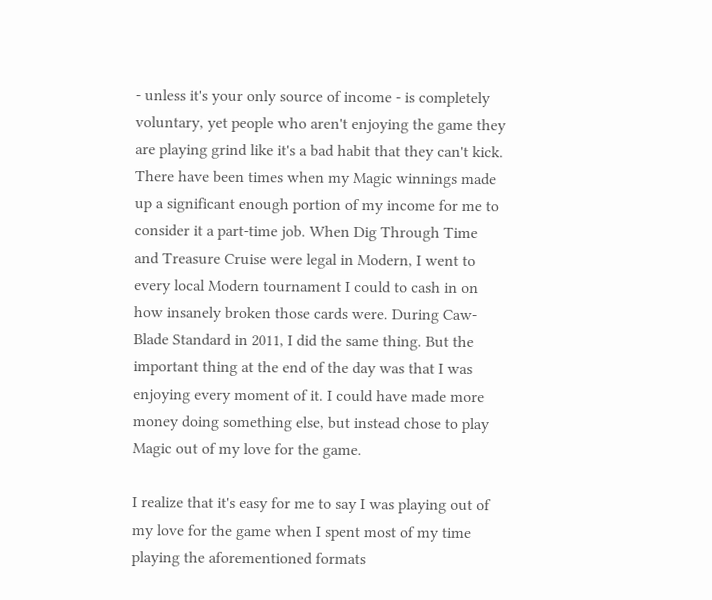- unless it's your only source of income - is completely voluntary, yet people who aren't enjoying the game they are playing grind like it's a bad habit that they can't kick. There have been times when my Magic winnings made up a significant enough portion of my income for me to consider it a part-time job. When Dig Through Time and Treasure Cruise were legal in Modern, I went to every local Modern tournament I could to cash in on how insanely broken those cards were. During Caw-Blade Standard in 2011, I did the same thing. But the important thing at the end of the day was that I was enjoying every moment of it. I could have made more money doing something else, but instead chose to play Magic out of my love for the game.

I realize that it's easy for me to say I was playing out of my love for the game when I spent most of my time playing the aforementioned formats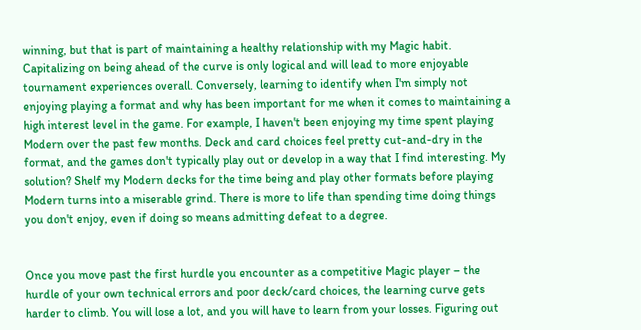winning, but that is part of maintaining a healthy relationship with my Magic habit. Capitalizing on being ahead of the curve is only logical and will lead to more enjoyable tournament experiences overall. Conversely, learning to identify when I'm simply not enjoying playing a format and why has been important for me when it comes to maintaining a high interest level in the game. For example, I haven't been enjoying my time spent playing Modern over the past few months. Deck and card choices feel pretty cut-and-dry in the format, and the games don't typically play out or develop in a way that I find interesting. My solution? Shelf my Modern decks for the time being and play other formats before playing Modern turns into a miserable grind. There is more to life than spending time doing things you don't enjoy, even if doing so means admitting defeat to a degree.


Once you move past the first hurdle you encounter as a competitive Magic player – the hurdle of your own technical errors and poor deck/card choices, the learning curve gets harder to climb. You will lose a lot, and you will have to learn from your losses. Figuring out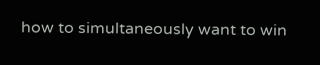how to simultaneously want to win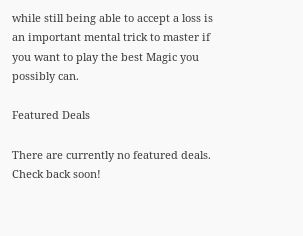while still being able to accept a loss is an important mental trick to master if you want to play the best Magic you possibly can.

Featured Deals

There are currently no featured deals. Check back soon!